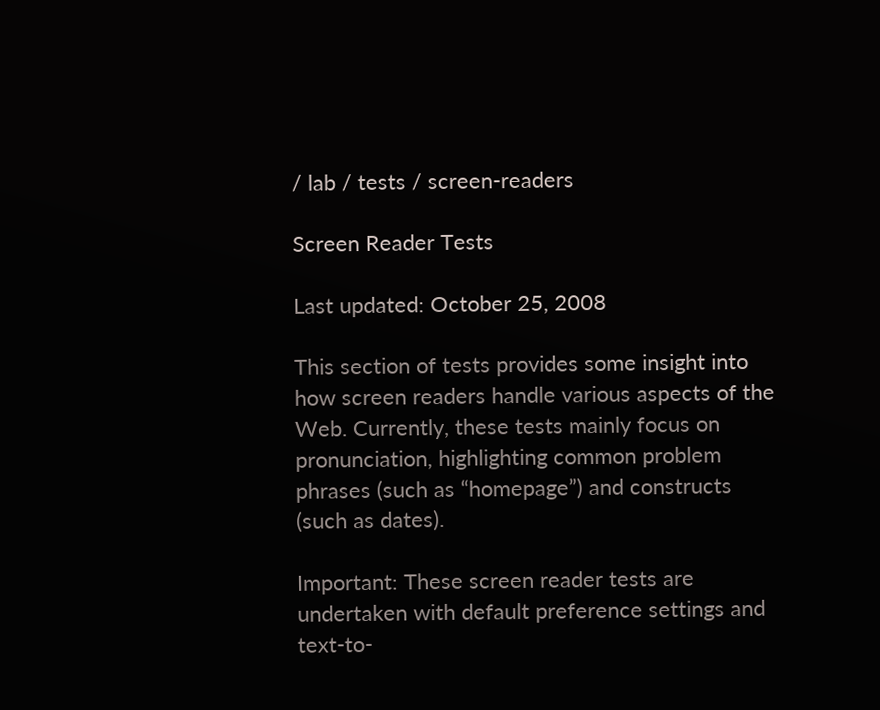/ lab / tests / screen-readers

Screen Reader Tests

Last updated: October 25, 2008

This section of tests provides some insight into how screen readers handle various aspects of the Web. Currently, these tests mainly focus on pronunciation, highlighting common problem phrases (such as “homepage”) and constructs (such as dates).

Important: These screen reader tests are undertaken with default preference settings and text-to-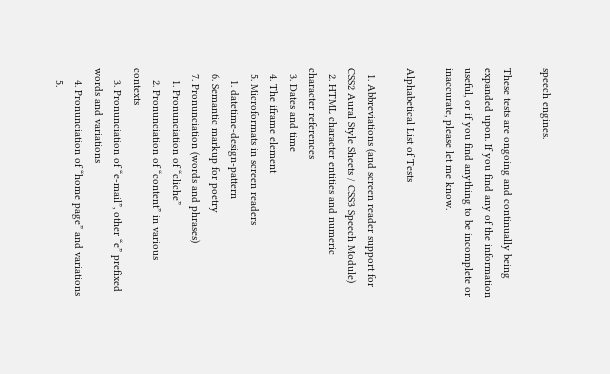speech engines.

These tests are ongoing and continually being expanded upon. If you find any of the information useful, or if you find anything to be incomplete or inaccurate, please let me know.

Alphabetical List of Tests

  1. Abbreviations (and screen reader support for CSS2 Aural Style Sheets / CSS3 Speech Module)
  2. HTML character entities and numeric character references
  3. Dates and time
  4. The iframe element
  5. Microformats in screen readers
    1. datetime-design-pattern
  6. Semantic markup for poetry
  7. Pronunciation (words and phrases)
    1. Pronunciation of “cliche”
    2. Pronunciation of “content” in various contexts
    3. Pronunciation of “e-mail”, other “e” prefixed words and variations
    4. Pronunciation of “home page” and variations
    5.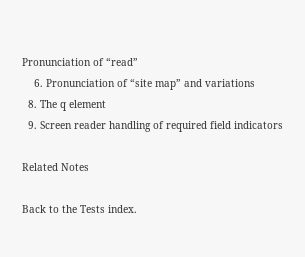Pronunciation of “read”
    6. Pronunciation of “site map” and variations
  8. The q element
  9. Screen reader handling of required field indicators

Related Notes

Back to the Tests index.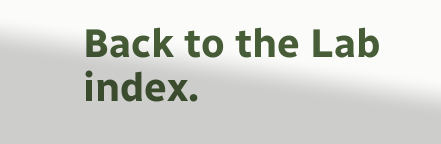Back to the Lab index.